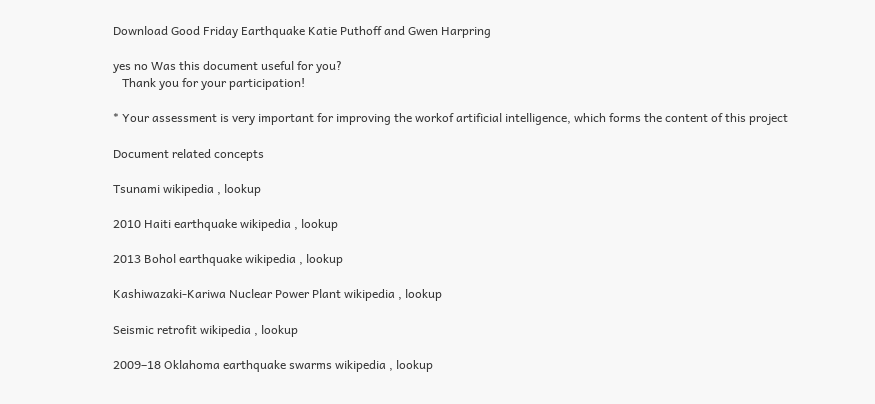Download Good Friday Earthquake Katie Puthoff and Gwen Harpring

yes no Was this document useful for you?
   Thank you for your participation!

* Your assessment is very important for improving the workof artificial intelligence, which forms the content of this project

Document related concepts

Tsunami wikipedia , lookup

2010 Haiti earthquake wikipedia , lookup

2013 Bohol earthquake wikipedia , lookup

Kashiwazaki-Kariwa Nuclear Power Plant wikipedia , lookup

Seismic retrofit wikipedia , lookup

2009–18 Oklahoma earthquake swarms wikipedia , lookup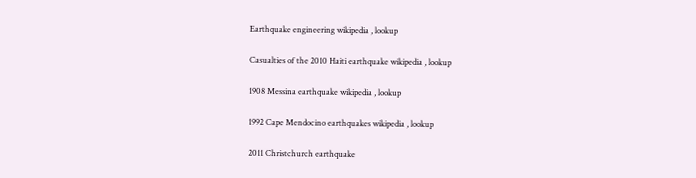Earthquake engineering wikipedia , lookup

Casualties of the 2010 Haiti earthquake wikipedia , lookup

1908 Messina earthquake wikipedia , lookup

1992 Cape Mendocino earthquakes wikipedia , lookup

2011 Christchurch earthquake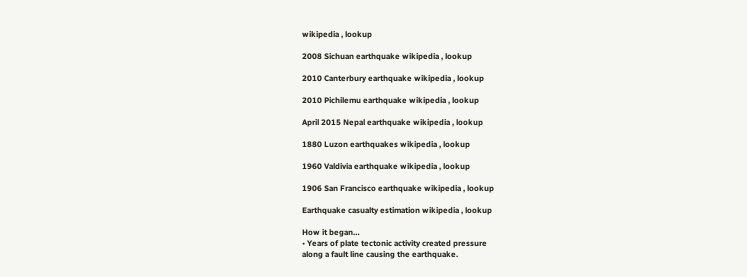wikipedia , lookup

2008 Sichuan earthquake wikipedia , lookup

2010 Canterbury earthquake wikipedia , lookup

2010 Pichilemu earthquake wikipedia , lookup

April 2015 Nepal earthquake wikipedia , lookup

1880 Luzon earthquakes wikipedia , lookup

1960 Valdivia earthquake wikipedia , lookup

1906 San Francisco earthquake wikipedia , lookup

Earthquake casualty estimation wikipedia , lookup

How it began…
• Years of plate tectonic activity created pressure
along a fault line causing the earthquake.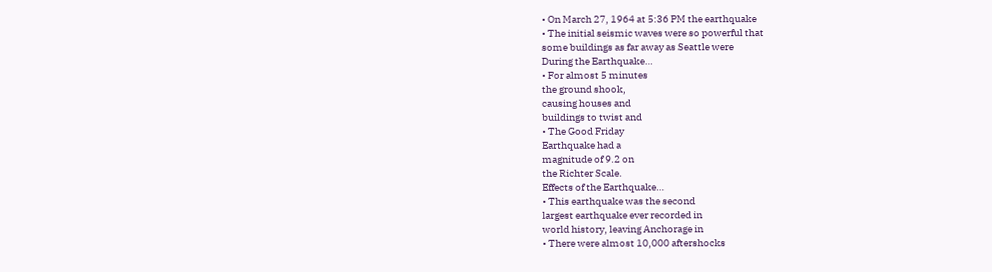• On March 27, 1964 at 5:36 PM the earthquake
• The initial seismic waves were so powerful that
some buildings as far away as Seattle were
During the Earthquake…
• For almost 5 minutes
the ground shook,
causing houses and
buildings to twist and
• The Good Friday
Earthquake had a
magnitude of 9.2 on
the Richter Scale.
Effects of the Earthquake…
• This earthquake was the second
largest earthquake ever recorded in
world history, leaving Anchorage in
• There were almost 10,000 aftershocks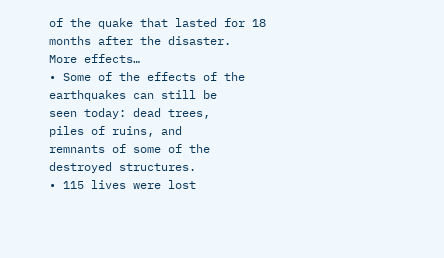of the quake that lasted for 18
months after the disaster.
More effects…
• Some of the effects of the
earthquakes can still be
seen today: dead trees,
piles of ruins, and
remnants of some of the
destroyed structures.
• 115 lives were lost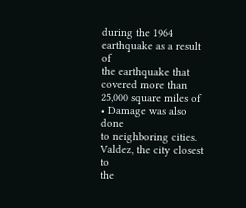during the 1964
earthquake as a result of
the earthquake that
covered more than
25,000 square miles of
• Damage was also done
to neighboring cities.
Valdez, the city closest to
the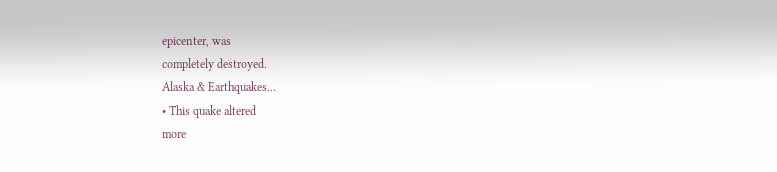epicenter, was
completely destroyed.
Alaska & Earthquakes…
• This quake altered
more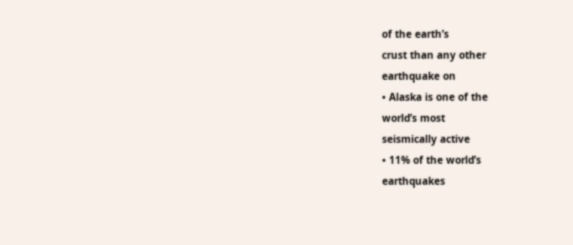of the earth’s
crust than any other
earthquake on
• Alaska is one of the
world’s most
seismically active
• 11% of the world’s
earthquakes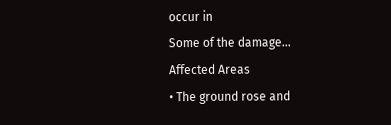occur in
Some of the damage…
Affected Areas
• The ground rose and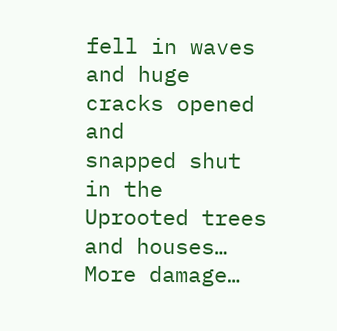fell in waves and huge
cracks opened and
snapped shut in the
Uprooted trees and houses…
More damage…